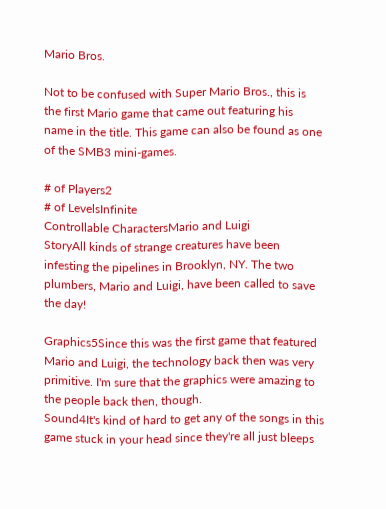Mario Bros.

Not to be confused with Super Mario Bros., this is the first Mario game that came out featuring his name in the title. This game can also be found as one of the SMB3 mini-games.

# of Players2
# of LevelsInfinite
Controllable CharactersMario and Luigi
StoryAll kinds of strange creatures have been infesting the pipelines in Brooklyn, NY. The two plumbers, Mario and Luigi, have been called to save the day!

Graphics5Since this was the first game that featured Mario and Luigi, the technology back then was very primitive. I'm sure that the graphics were amazing to the people back then, though.
Sound4It's kind of hard to get any of the songs in this game stuck in your head since they're all just bleeps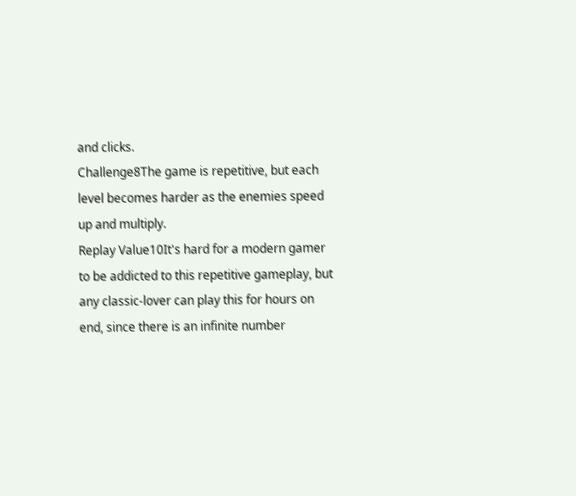and clicks.
Challenge8The game is repetitive, but each level becomes harder as the enemies speed up and multiply.
Replay Value10It's hard for a modern gamer to be addicted to this repetitive gameplay, but any classic-lover can play this for hours on end, since there is an infinite number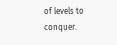of levels to conquer.